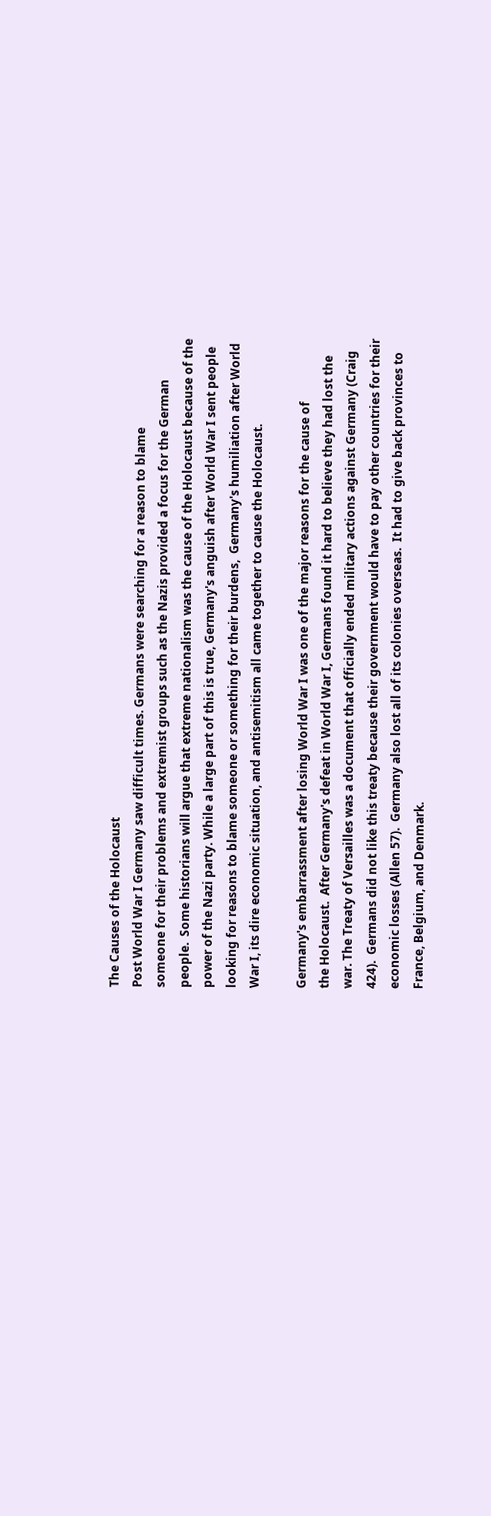The Causes of the Holocaust
Post World War I Germany saw difficult times. Germans were searching for a reason to blame
someone for their problems and extremist groups such as the Nazis provided a focus for the German
people.  Some historians will argue that extreme nationalism was the cause of the Holocaust because of the
power of the Nazi party. While a large part of this is true, Germany's anguish after World War I sent people
looking for reasons to blame someone or something for their burdens,  Germany's humiliation after World
War I, its dire economic situation, and antisemitism all came together to cause the Holocaust.

Germany's embarrassment after losing World War I was one of the major reasons for the cause of
the Holocaust.  After Germany's defeat in World War I, Germans found it hard to believe they had lost the
war. The Treaty of Versailles was a document that officially ended military actions against Germany (Craig
424).  Germans did not like this treaty because their government would have to pay other countries for their
economic losses (Allen 57).  Germany also lost all of its colonies overseas.  It had to give back provinces to
France, Belgium, and Denmark.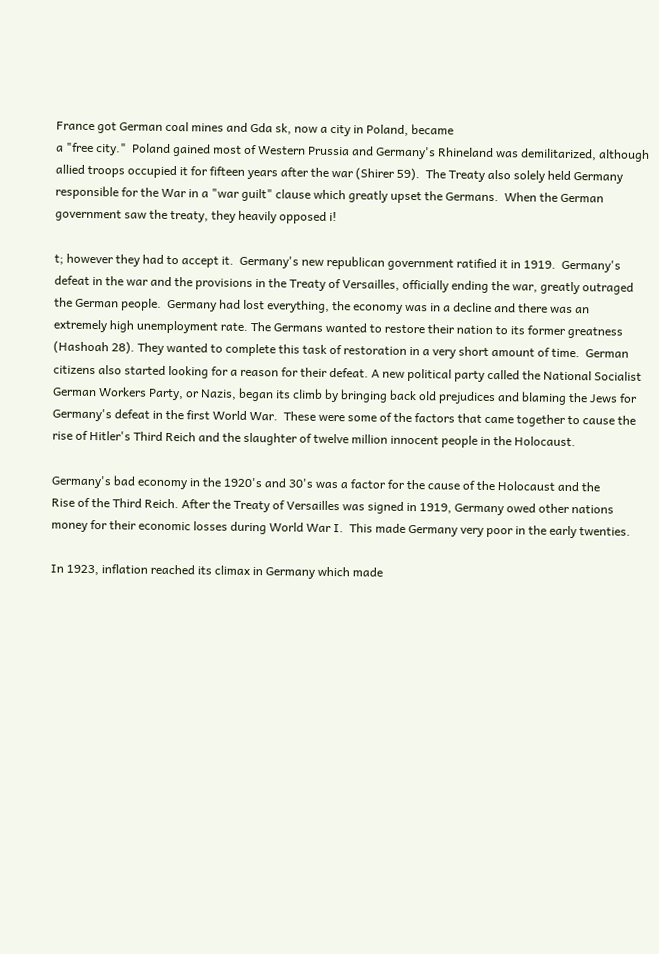France got German coal mines and Gda sk, now a city in Poland, became
a "free city."  Poland gained most of Western Prussia and Germany's Rhineland was demilitarized, although
allied troops occupied it for fifteen years after the war (Shirer 59).  The Treaty also solely held Germany
responsible for the War in a "war guilt" clause which greatly upset the Germans.  When the German
government saw the treaty, they heavily opposed i!

t; however they had to accept it.  Germany's new republican government ratified it in 1919.  Germany's
defeat in the war and the provisions in the Treaty of Versailles, officially ending the war, greatly outraged
the German people.  Germany had lost everything, the economy was in a decline and there was an
extremely high unemployment rate. The Germans wanted to restore their nation to its former greatness
(Hashoah 28). They wanted to complete this task of restoration in a very short amount of time.  German
citizens also started looking for a reason for their defeat. A new political party called the National Socialist
German Workers Party, or Nazis, began its climb by bringing back old prejudices and blaming the Jews for
Germany's defeat in the first World War.  These were some of the factors that came together to cause the
rise of Hitler's Third Reich and the slaughter of twelve million innocent people in the Holocaust.

Germany's bad economy in the 1920's and 30's was a factor for the cause of the Holocaust and the
Rise of the Third Reich. After the Treaty of Versailles was signed in 1919, Germany owed other nations
money for their economic losses during World War I.  This made Germany very poor in the early twenties.

In 1923, inflation reached its climax in Germany which made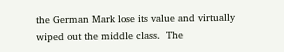the German Mark lose its value and virtually
wiped out the middle class.  The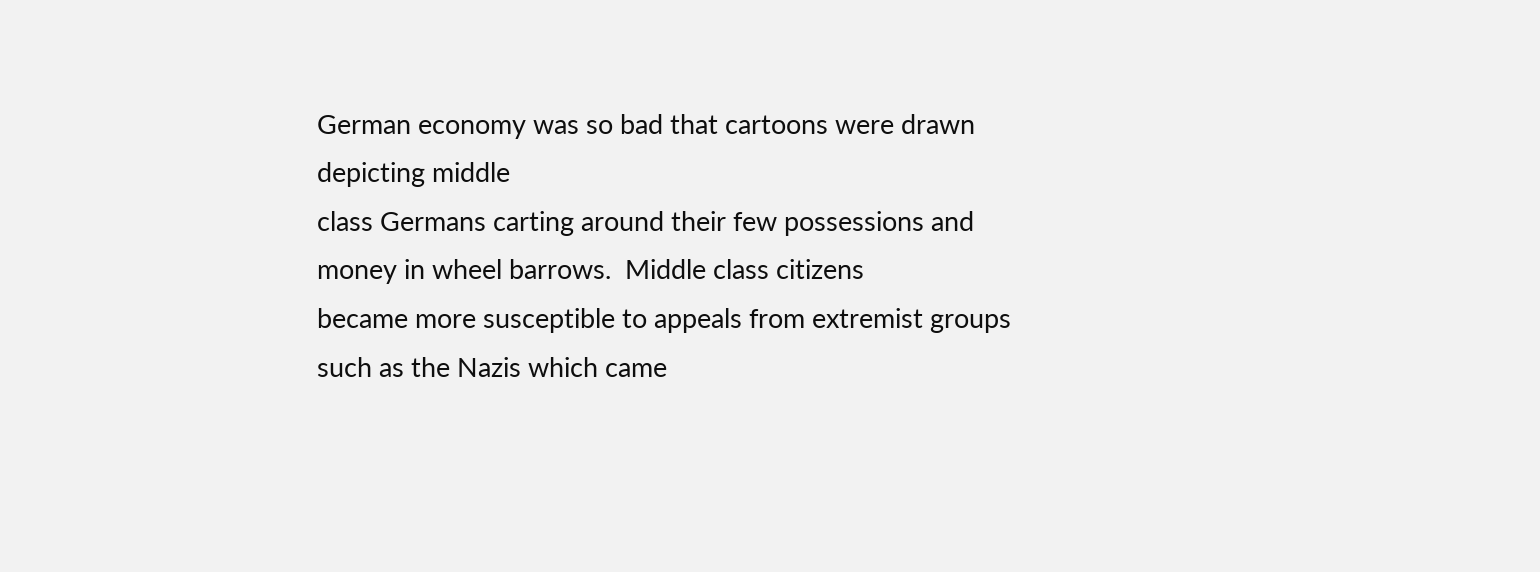German economy was so bad that cartoons were drawn depicting middle
class Germans carting around their few possessions and money in wheel barrows.  Middle class citizens
became more susceptible to appeals from extremist groups such as the Nazis which came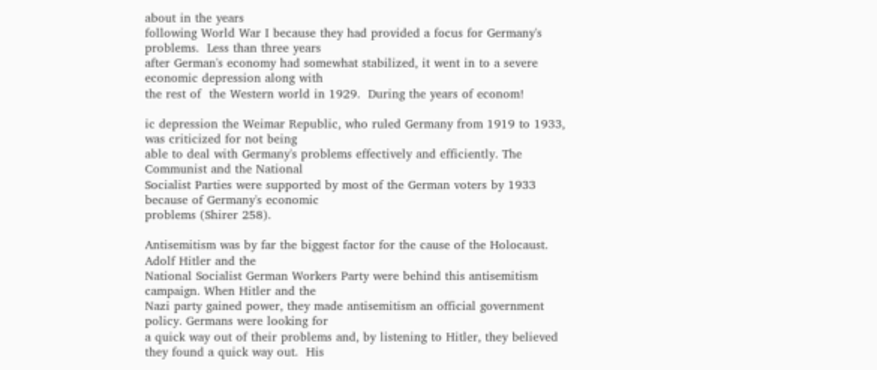about in the years
following World War I because they had provided a focus for Germany's problems.  Less than three years
after German's economy had somewhat stabilized, it went in to a severe economic depression along with
the rest of  the Western world in 1929.  During the years of econom!

ic depression the Weimar Republic, who ruled Germany from 1919 to 1933, was criticized for not being
able to deal with Germany's problems effectively and efficiently. The Communist and the National
Socialist Parties were supported by most of the German voters by 1933 because of Germany's economic
problems (Shirer 258).

Antisemitism was by far the biggest factor for the cause of the Holocaust. Adolf Hitler and the
National Socialist German Workers Party were behind this antisemitism campaign. When Hitler and the
Nazi party gained power, they made antisemitism an official government policy. Germans were looking for
a quick way out of their problems and, by listening to Hitler, they believed they found a quick way out.  His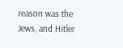reason was the Jews, and Hitler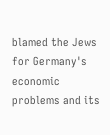blamed the Jews for Germany's economic problems and its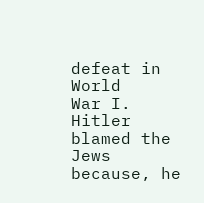defeat in World
War I. Hitler blamed the Jews because, he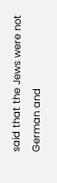said that the Jews were not German and